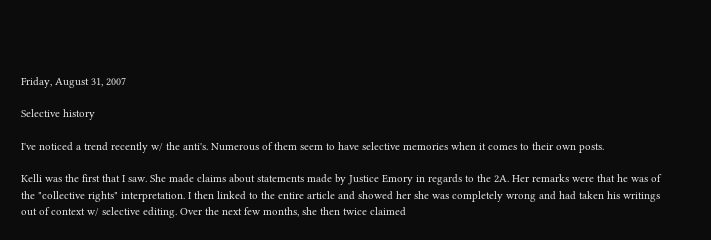Friday, August 31, 2007

Selective history

I've noticed a trend recently w/ the anti's. Numerous of them seem to have selective memories when it comes to their own posts.

Kelli was the first that I saw. She made claims about statements made by Justice Emory in regards to the 2A. Her remarks were that he was of the "collective rights" interpretation. I then linked to the entire article and showed her she was completely wrong and had taken his writings out of context w/ selective editing. Over the next few months, she then twice claimed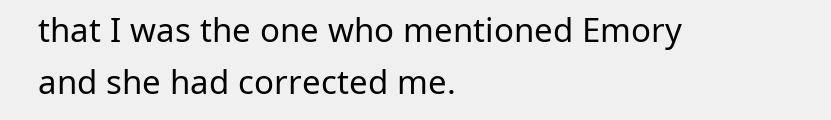that I was the one who mentioned Emory and she had corrected me.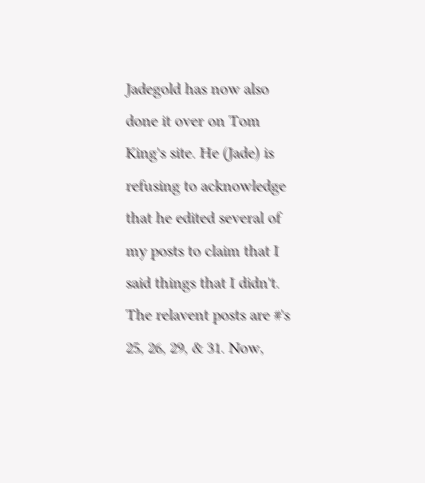Jadegold has now also done it over on Tom King's site. He (Jade) is refusing to acknowledge that he edited several of my posts to claim that I said things that I didn't. The relavent posts are #'s 25, 26, 29, & 31. Now,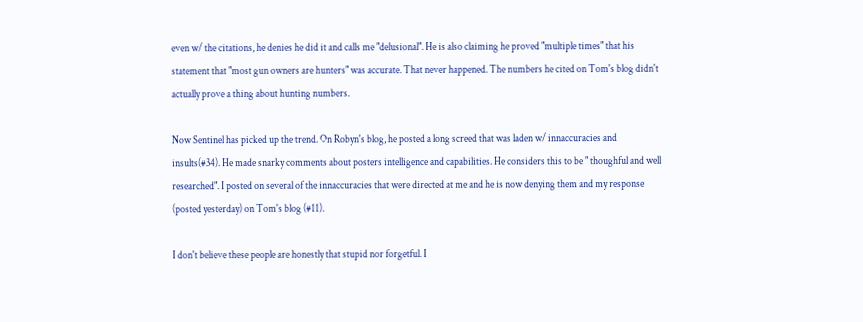even w/ the citations, he denies he did it and calls me "delusional". He is also claiming he proved "multiple times" that his statement that "most gun owners are hunters" was accurate. That never happened. The numbers he cited on Tom's blog didn't actually prove a thing about hunting numbers.

Now Sentinel has picked up the trend. On Robyn's blog, he posted a long screed that was laden w/ innaccuracies and insults(#34). He made snarky comments about posters intelligence and capabilities. He considers this to be " thoughful and well researched". I posted on several of the innaccuracies that were directed at me and he is now denying them and my response (posted yesterday) on Tom's blog (#11).

I don't believe these people are honestly that stupid nor forgetful. I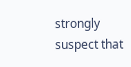strongly suspect that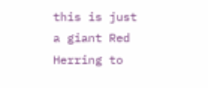this is just a giant Red Herring to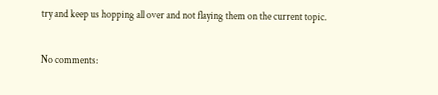try and keep us hopping all over and not flaying them on the current topic.

No comments: